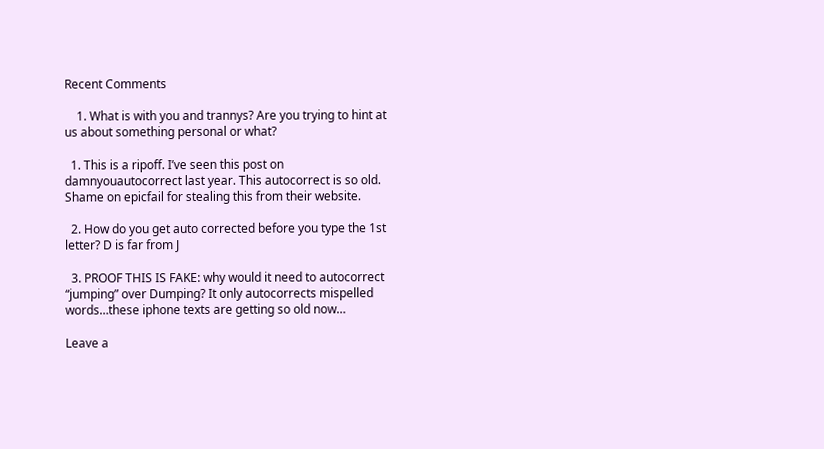Recent Comments

    1. What is with you and trannys? Are you trying to hint at us about something personal or what?

  1. This is a ripoff. I’ve seen this post on damnyouautocorrect last year. This autocorrect is so old. Shame on epicfail for stealing this from their website.

  2. How do you get auto corrected before you type the 1st letter? D is far from J

  3. PROOF THIS IS FAKE: why would it need to autocorrect “jumping” over Dumping? It only autocorrects mispelled words…these iphone texts are getting so old now…

Leave a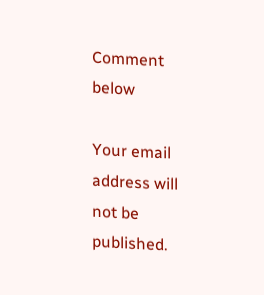Comment below

Your email address will not be published.